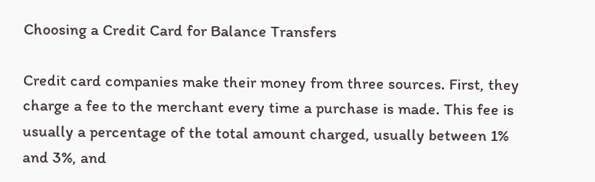Choosing a Credit Card for Balance Transfers

Credit card companies make their money from three sources. First, they charge a fee to the merchant every time a purchase is made. This fee is usually a percentage of the total amount charged, usually between 1% and 3%, and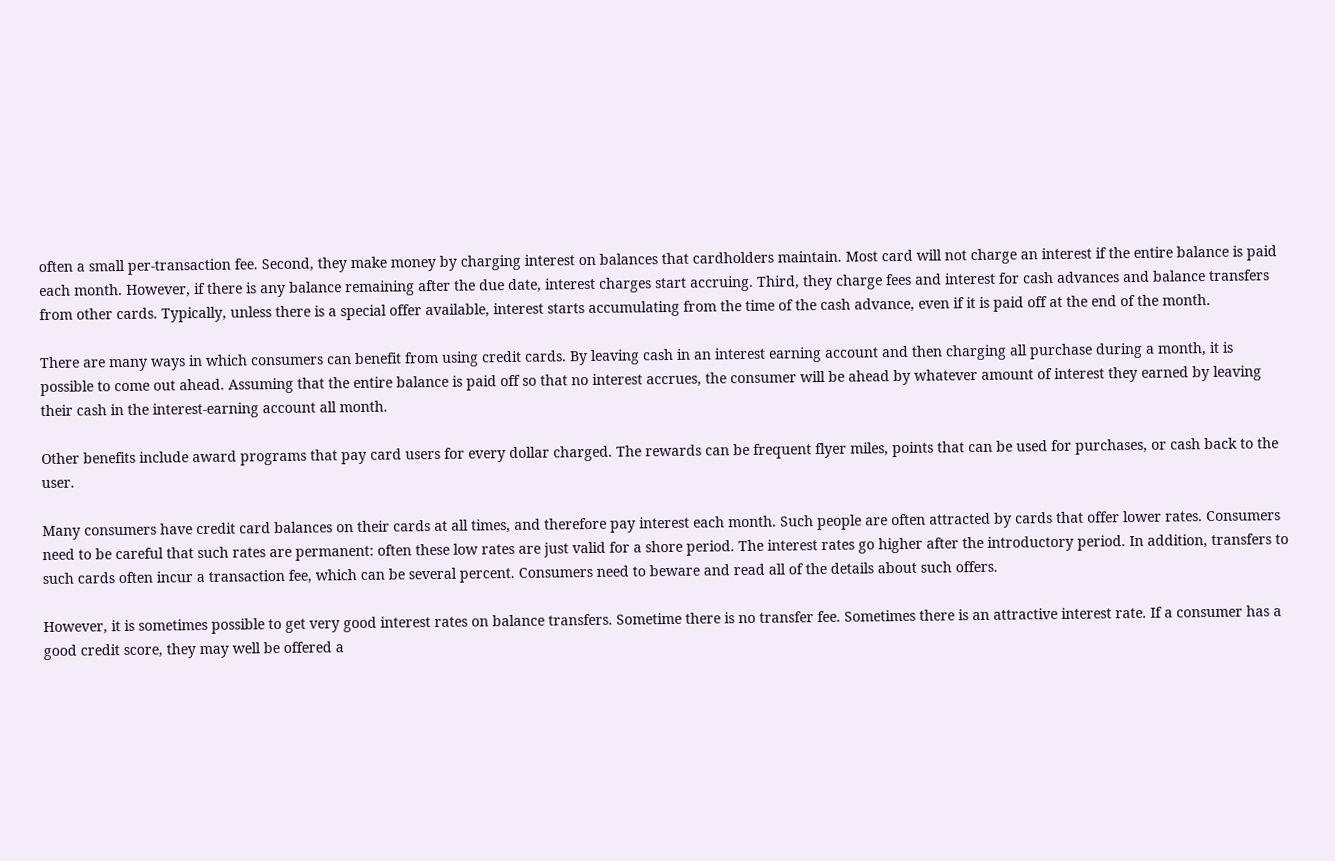often a small per-transaction fee. Second, they make money by charging interest on balances that cardholders maintain. Most card will not charge an interest if the entire balance is paid each month. However, if there is any balance remaining after the due date, interest charges start accruing. Third, they charge fees and interest for cash advances and balance transfers from other cards. Typically, unless there is a special offer available, interest starts accumulating from the time of the cash advance, even if it is paid off at the end of the month.

There are many ways in which consumers can benefit from using credit cards. By leaving cash in an interest earning account and then charging all purchase during a month, it is possible to come out ahead. Assuming that the entire balance is paid off so that no interest accrues, the consumer will be ahead by whatever amount of interest they earned by leaving their cash in the interest-earning account all month.

Other benefits include award programs that pay card users for every dollar charged. The rewards can be frequent flyer miles, points that can be used for purchases, or cash back to the user.

Many consumers have credit card balances on their cards at all times, and therefore pay interest each month. Such people are often attracted by cards that offer lower rates. Consumers need to be careful that such rates are permanent: often these low rates are just valid for a shore period. The interest rates go higher after the introductory period. In addition, transfers to such cards often incur a transaction fee, which can be several percent. Consumers need to beware and read all of the details about such offers.

However, it is sometimes possible to get very good interest rates on balance transfers. Sometime there is no transfer fee. Sometimes there is an attractive interest rate. If a consumer has a good credit score, they may well be offered a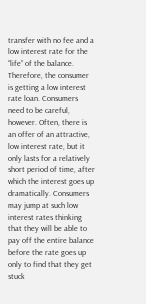transfer with no fee and a low interest rate for the “life” of the balance. Therefore, the consumer is getting a low interest rate loan. Consumers need to be careful, however. Often, there is an offer of an attractive, low interest rate, but it only lasts for a relatively short period of time, after which the interest goes up dramatically. Consumers may jump at such low interest rates thinking that they will be able to pay off the entire balance before the rate goes up only to find that they get stuck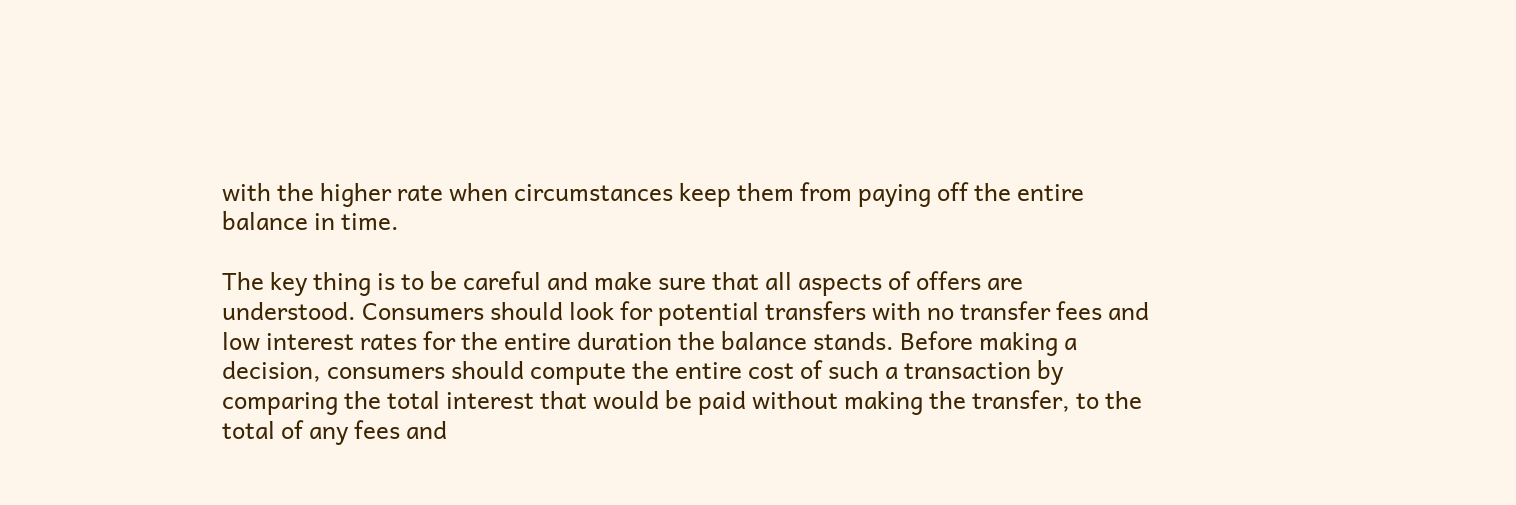with the higher rate when circumstances keep them from paying off the entire balance in time.

The key thing is to be careful and make sure that all aspects of offers are understood. Consumers should look for potential transfers with no transfer fees and low interest rates for the entire duration the balance stands. Before making a decision, consumers should compute the entire cost of such a transaction by comparing the total interest that would be paid without making the transfer, to the total of any fees and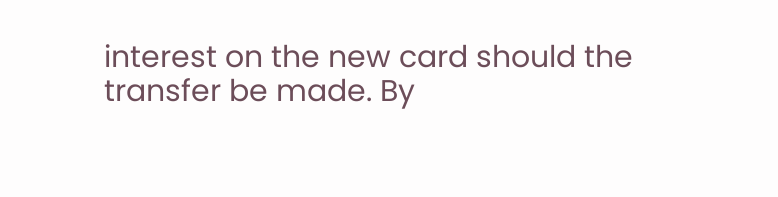interest on the new card should the transfer be made. By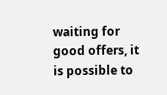waiting for good offers, it is possible to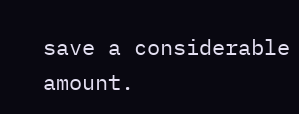save a considerable amount.